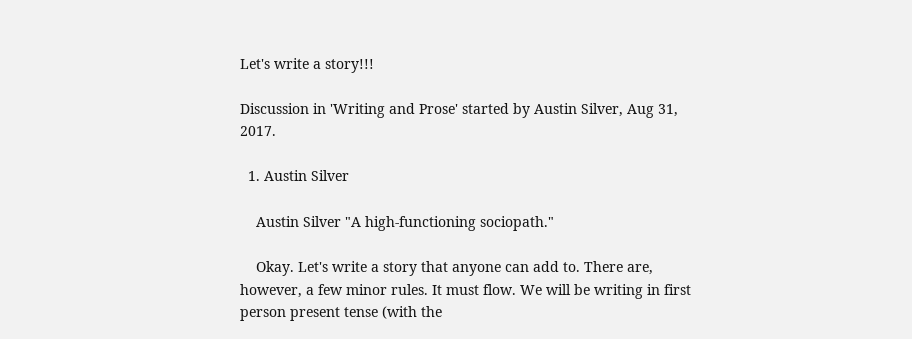Let's write a story!!!

Discussion in 'Writing and Prose' started by Austin Silver, Aug 31, 2017.

  1. Austin Silver

    Austin Silver "A high-functioning sociopath."

    Okay. Let's write a story that anyone can add to. There are, however, a few minor rules. It must flow. We will be writing in first person present tense (with the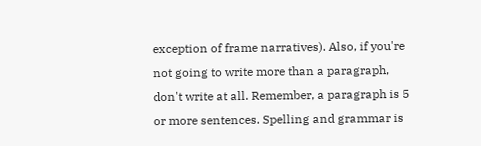exception of frame narratives). Also, if you're not going to write more than a paragraph, don't write at all. Remember, a paragraph is 5 or more sentences. Spelling and grammar is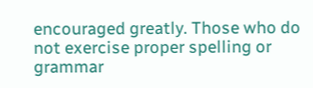encouraged greatly. Those who do not exercise proper spelling or grammar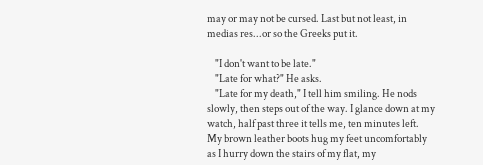may or may not be cursed. Last but not least, in medias res...or so the Greeks put it.

    "I don't want to be late."
    "Late for what?" He asks.
    "Late for my death," I tell him smiling. He nods slowly, then steps out of the way. I glance down at my watch, half past three it tells me, ten minutes left. My brown leather boots hug my feet uncomfortably as I hurry down the stairs of my flat, my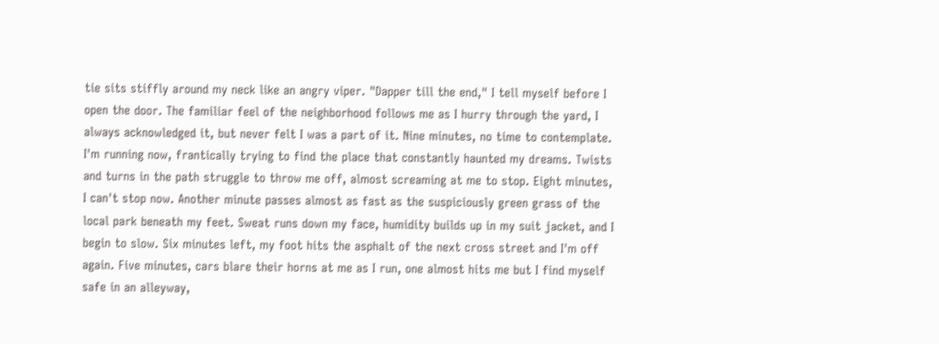tie sits stiffly around my neck like an angry viper. "Dapper till the end," I tell myself before I open the door. The familiar feel of the neighborhood follows me as I hurry through the yard, I always acknowledged it, but never felt I was a part of it. Nine minutes, no time to contemplate. I'm running now, frantically trying to find the place that constantly haunted my dreams. Twists and turns in the path struggle to throw me off, almost screaming at me to stop. Eight minutes, I can't stop now. Another minute passes almost as fast as the suspiciously green grass of the local park beneath my feet. Sweat runs down my face, humidity builds up in my suit jacket, and I begin to slow. Six minutes left, my foot hits the asphalt of the next cross street and I'm off again. Five minutes, cars blare their horns at me as I run, one almost hits me but I find myself safe in an alleyway,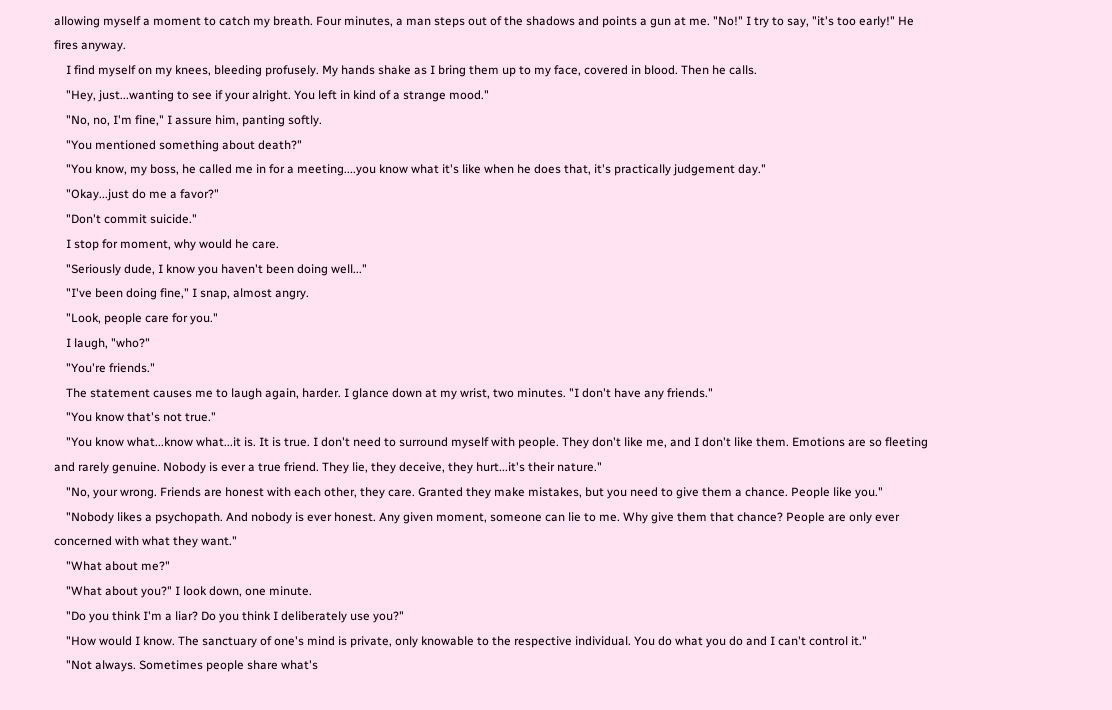allowing myself a moment to catch my breath. Four minutes, a man steps out of the shadows and points a gun at me. "No!" I try to say, "it's too early!" He fires anyway.
    I find myself on my knees, bleeding profusely. My hands shake as I bring them up to my face, covered in blood. Then he calls.
    "Hey, just...wanting to see if your alright. You left in kind of a strange mood."
    "No, no, I'm fine," I assure him, panting softly.
    "You mentioned something about death?"
    "You know, my boss, he called me in for a meeting....you know what it's like when he does that, it's practically judgement day."
    "Okay...just do me a favor?"
    "Don't commit suicide."
    I stop for moment, why would he care.
    "Seriously dude, I know you haven't been doing well..."
    "I've been doing fine," I snap, almost angry.
    "Look, people care for you."
    I laugh, "who?"
    "You're friends."
    The statement causes me to laugh again, harder. I glance down at my wrist, two minutes. "I don't have any friends."
    "You know that's not true."
    "You know what...know what...it is. It is true. I don't need to surround myself with people. They don't like me, and I don't like them. Emotions are so fleeting and rarely genuine. Nobody is ever a true friend. They lie, they deceive, they hurt...it's their nature."
    "No, your wrong. Friends are honest with each other, they care. Granted they make mistakes, but you need to give them a chance. People like you."
    "Nobody likes a psychopath. And nobody is ever honest. Any given moment, someone can lie to me. Why give them that chance? People are only ever concerned with what they want."
    "What about me?"
    "What about you?" I look down, one minute.
    "Do you think I'm a liar? Do you think I deliberately use you?"
    "How would I know. The sanctuary of one's mind is private, only knowable to the respective individual. You do what you do and I can't control it."
    "Not always. Sometimes people share what's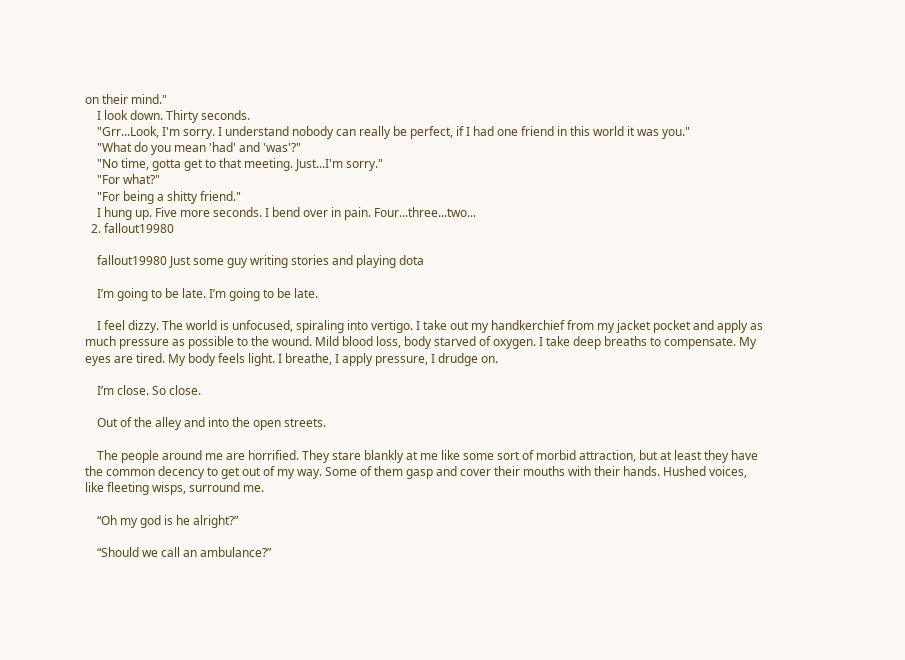on their mind."
    I look down. Thirty seconds.
    "Grr...Look, I'm sorry. I understand nobody can really be perfect, if I had one friend in this world it was you."
    "What do you mean 'had' and 'was'?"
    "No time, gotta get to that meeting. Just...I'm sorry."
    "For what?"
    "For being a shitty friend."
    I hung up. Five more seconds. I bend over in pain. Four...three...two...
  2. fallout19980

    fallout19980 Just some guy writing stories and playing dota

    I’m going to be late. I’m going to be late.

    I feel dizzy. The world is unfocused, spiraling into vertigo. I take out my handkerchief from my jacket pocket and apply as much pressure as possible to the wound. Mild blood loss, body starved of oxygen. I take deep breaths to compensate. My eyes are tired. My body feels light. I breathe, I apply pressure, I drudge on.

    I’m close. So close.

    Out of the alley and into the open streets.

    The people around me are horrified. They stare blankly at me like some sort of morbid attraction, but at least they have the common decency to get out of my way. Some of them gasp and cover their mouths with their hands. Hushed voices, like fleeting wisps, surround me.

    “Oh my god is he alright?”

    “Should we call an ambulance?”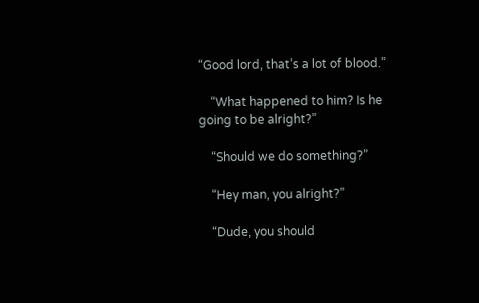“Good lord, that’s a lot of blood.”

    “What happened to him? Is he going to be alright?”

    “Should we do something?”

    “Hey man, you alright?”

    “Dude, you should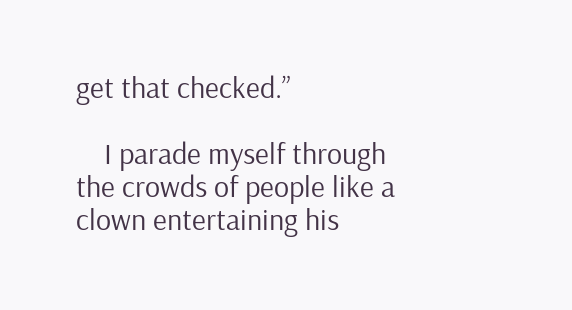get that checked.”

    I parade myself through the crowds of people like a clown entertaining his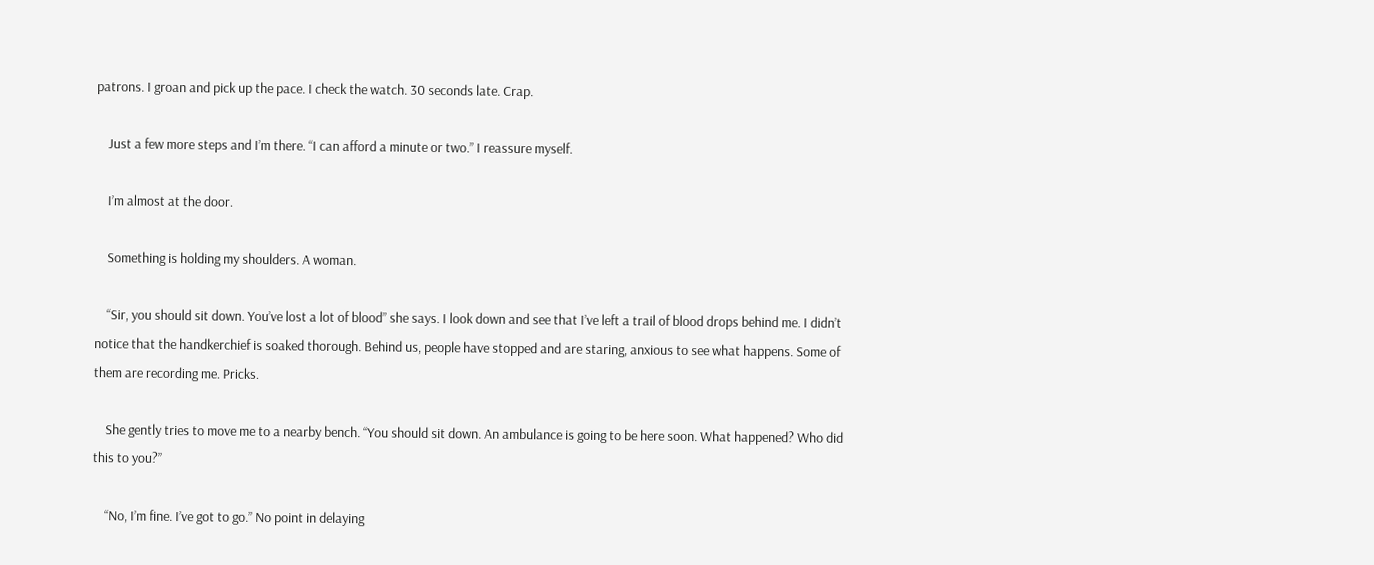patrons. I groan and pick up the pace. I check the watch. 30 seconds late. Crap.

    Just a few more steps and I’m there. “I can afford a minute or two.” I reassure myself.

    I’m almost at the door.

    Something is holding my shoulders. A woman.

    “Sir, you should sit down. You’ve lost a lot of blood” she says. I look down and see that I’ve left a trail of blood drops behind me. I didn’t notice that the handkerchief is soaked thorough. Behind us, people have stopped and are staring, anxious to see what happens. Some of them are recording me. Pricks.

    She gently tries to move me to a nearby bench. “You should sit down. An ambulance is going to be here soon. What happened? Who did this to you?”

    “No, I’m fine. I’ve got to go.” No point in delaying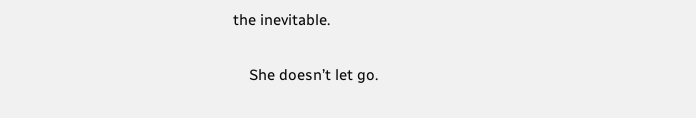the inevitable.

    She doesn’t let go.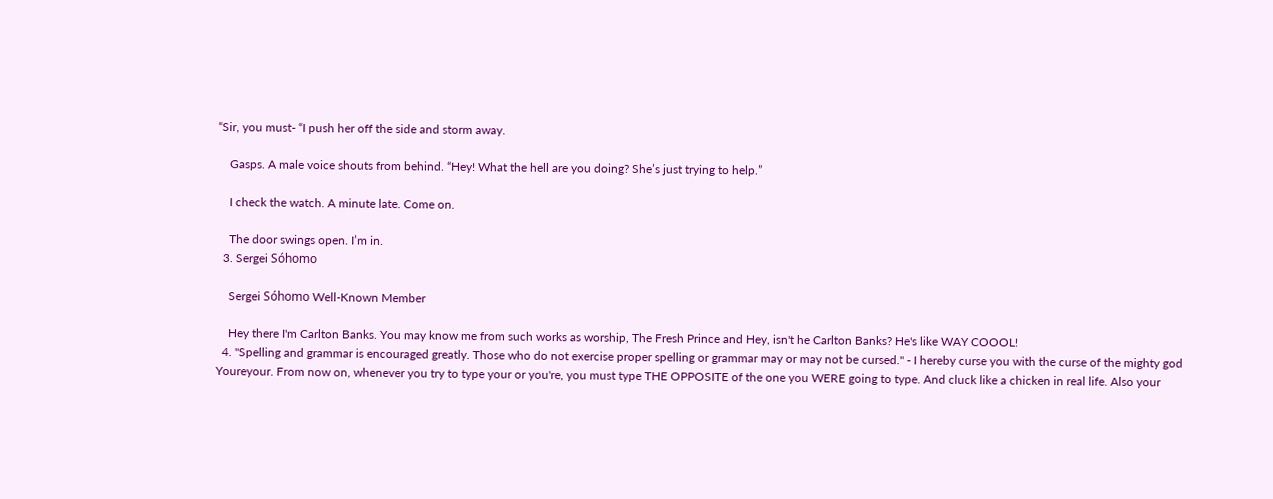“Sir, you must- “I push her off the side and storm away.

    Gasps. A male voice shouts from behind. “Hey! What the hell are you doing? She’s just trying to help.”

    I check the watch. A minute late. Come on.

    The door swings open. I’m in.
  3. Sergei Sóhomo

    Sergei Sóhomo Well-Known Member

    Hey there I'm Carlton Banks. You may know me from such works as worship, The Fresh Prince and Hey, isn't he Carlton Banks? He's like WAY COOOL!
  4. "Spelling and grammar is encouraged greatly. Those who do not exercise proper spelling or grammar may or may not be cursed." - I hereby curse you with the curse of the mighty god Youreyour. From now on, whenever you try to type your or you're, you must type THE OPPOSITE of the one you WERE going to type. And cluck like a chicken in real life. Also your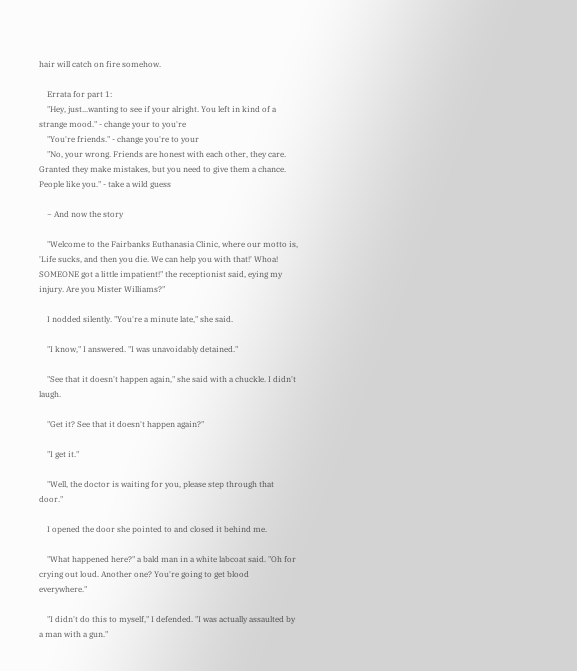hair will catch on fire somehow.

    Errata for part 1:
    "Hey, just...wanting to see if your alright. You left in kind of a strange mood." - change your to you're
    "You're friends." - change you're to your
    "No, your wrong. Friends are honest with each other, they care. Granted they make mistakes, but you need to give them a chance. People like you." - take a wild guess

    ~ And now the story

    "Welcome to the Fairbanks Euthanasia Clinic, where our motto is, 'Life sucks, and then you die. We can help you with that!' Whoa! SOMEONE got a little impatient!" the receptionist said, eying my injury. Are you Mister Williams?"

    I nodded silently. "You're a minute late," she said.

    "I know," I answered. "I was unavoidably detained."

    "See that it doesn't happen again," she said with a chuckle. I didn't laugh.

    "Get it? See that it doesn't happen again?"

    "I get it."

    "Well, the doctor is waiting for you, please step through that door."

    I opened the door she pointed to and closed it behind me.

    "What happened here?" a bald man in a white labcoat said. "Oh for crying out loud. Another one? You're going to get blood everywhere."

    "I didn't do this to myself," I defended. "I was actually assaulted by a man with a gun."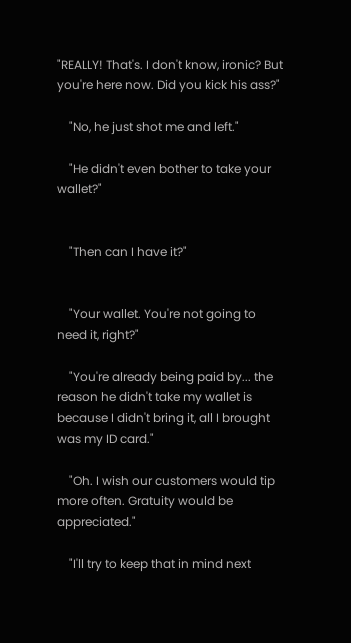"REALLY! That's. I don't know, ironic? But you're here now. Did you kick his ass?"

    "No, he just shot me and left."

    "He didn't even bother to take your wallet?"


    "Then can I have it?"


    "Your wallet. You're not going to need it, right?"

    "You're already being paid by... the reason he didn't take my wallet is because I didn't bring it, all I brought was my ID card."

    "Oh. I wish our customers would tip more often. Gratuity would be appreciated."

    "I'll try to keep that in mind next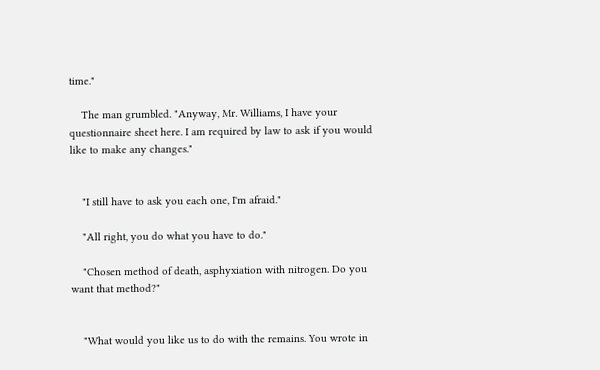time."

    The man grumbled. "Anyway, Mr. Williams, I have your questionnaire sheet here. I am required by law to ask if you would like to make any changes."


    "I still have to ask you each one, I'm afraid."

    "All right, you do what you have to do."

    "Chosen method of death, asphyxiation with nitrogen. Do you want that method?"


    "What would you like us to do with the remains. You wrote in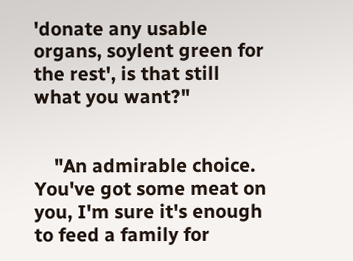'donate any usable organs, soylent green for the rest', is that still what you want?"


    "An admirable choice. You've got some meat on you, I'm sure it's enough to feed a family for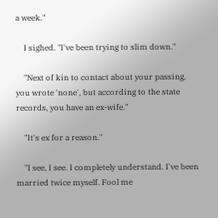a week."

    I sighed. "I've been trying to slim down."

    "Next of kin to contact about your passing, you wrote 'none', but according to the state records, you have an ex-wife."

    "It's ex for a reason."

    "I see, I see. I completely understand. I've been married twice myself. Fool me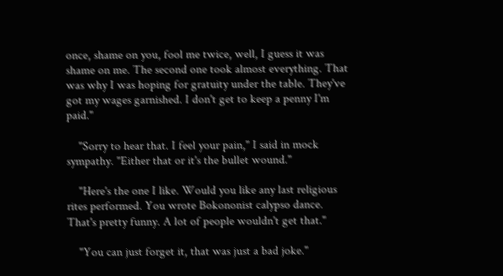once, shame on you, fool me twice, well, I guess it was shame on me. The second one took almost everything. That was why I was hoping for gratuity under the table. They've got my wages garnished. I don't get to keep a penny I'm paid."

    "Sorry to hear that. I feel your pain," I said in mock sympathy. "Either that or it's the bullet wound."

    "Here's the one I like. Would you like any last religious rites performed. You wrote Bokononist calypso dance. That's pretty funny. A lot of people wouldn't get that."

    "You can just forget it, that was just a bad joke."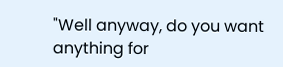"Well anyway, do you want anything for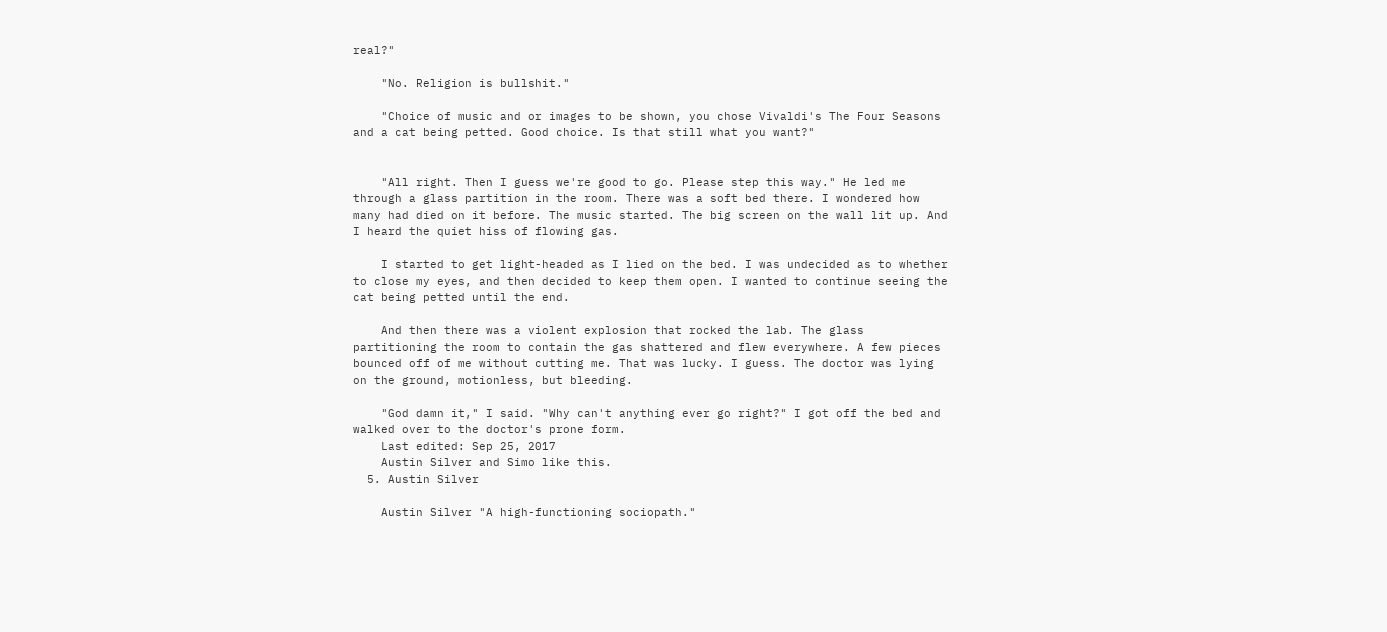real?"

    "No. Religion is bullshit."

    "Choice of music and or images to be shown, you chose Vivaldi's The Four Seasons and a cat being petted. Good choice. Is that still what you want?"


    "All right. Then I guess we're good to go. Please step this way." He led me through a glass partition in the room. There was a soft bed there. I wondered how many had died on it before. The music started. The big screen on the wall lit up. And I heard the quiet hiss of flowing gas.

    I started to get light-headed as I lied on the bed. I was undecided as to whether to close my eyes, and then decided to keep them open. I wanted to continue seeing the cat being petted until the end.

    And then there was a violent explosion that rocked the lab. The glass partitioning the room to contain the gas shattered and flew everywhere. A few pieces bounced off of me without cutting me. That was lucky. I guess. The doctor was lying on the ground, motionless, but bleeding.

    "God damn it," I said. "Why can't anything ever go right?" I got off the bed and walked over to the doctor's prone form.
    Last edited: Sep 25, 2017
    Austin Silver and Simo like this.
  5. Austin Silver

    Austin Silver "A high-functioning sociopath."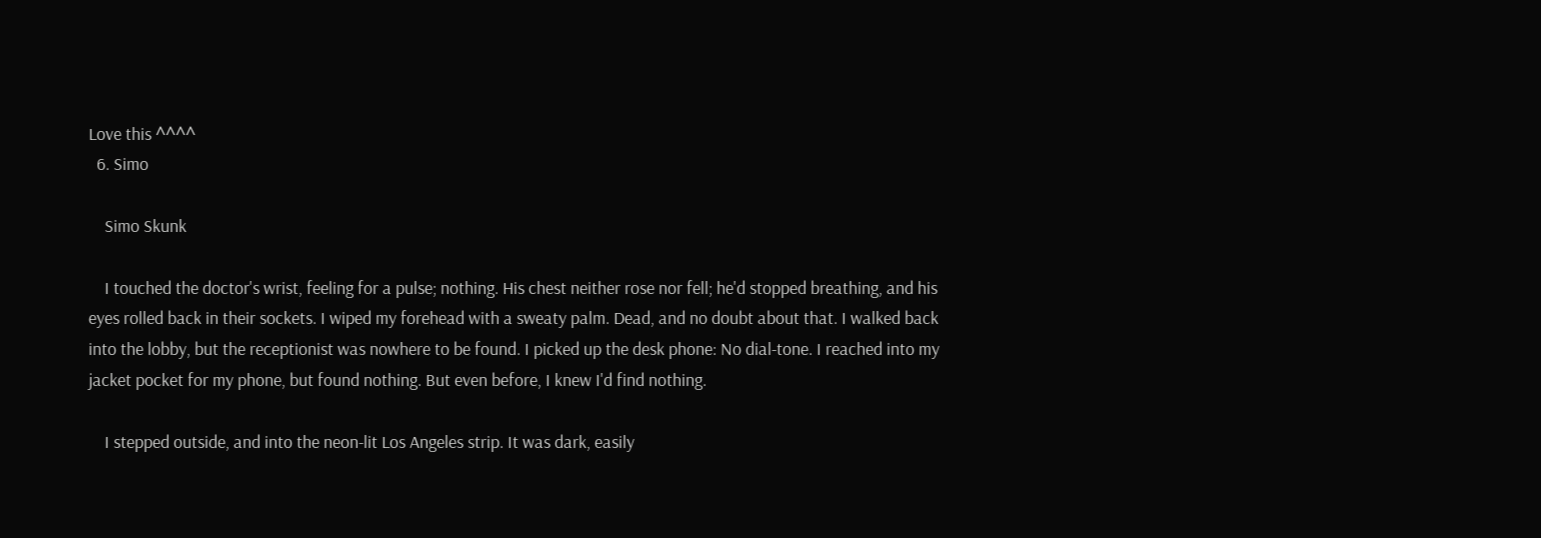Love this ^^^^
  6. Simo

    Simo Skunk

    I touched the doctor's wrist, feeling for a pulse; nothing. His chest neither rose nor fell; he'd stopped breathing, and his eyes rolled back in their sockets. I wiped my forehead with a sweaty palm. Dead, and no doubt about that. I walked back into the lobby, but the receptionist was nowhere to be found. I picked up the desk phone: No dial-tone. I reached into my jacket pocket for my phone, but found nothing. But even before, I knew I'd find nothing.

    I stepped outside, and into the neon-lit Los Angeles strip. It was dark, easily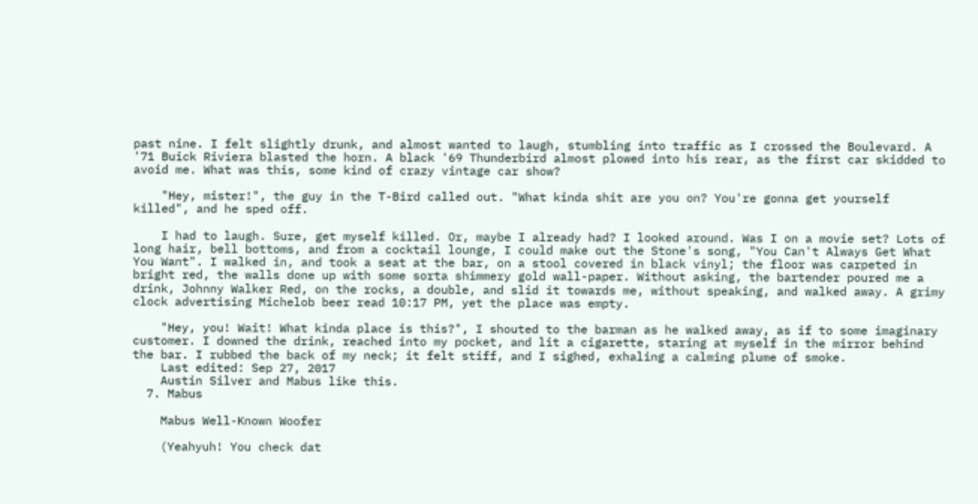past nine. I felt slightly drunk, and almost wanted to laugh, stumbling into traffic as I crossed the Boulevard. A '71 Buick Riviera blasted the horn. A black '69 Thunderbird almost plowed into his rear, as the first car skidded to avoid me. What was this, some kind of crazy vintage car show?

    "Hey, mister!", the guy in the T-Bird called out. "What kinda shit are you on? You're gonna get yourself killed", and he sped off.

    I had to laugh. Sure, get myself killed. Or, maybe I already had? I looked around. Was I on a movie set? Lots of long hair, bell bottoms, and from a cocktail lounge, I could make out the Stone's song, "You Can't Always Get What You Want". I walked in, and took a seat at the bar, on a stool covered in black vinyl; the floor was carpeted in bright red, the walls done up with some sorta shimmery gold wall-paper. Without asking, the bartender poured me a drink, Johnny Walker Red, on the rocks, a double, and slid it towards me, without speaking, and walked away. A grimy clock advertising Michelob beer read 10:17 PM, yet the place was empty.

    "Hey, you! Wait! What kinda place is this?", I shouted to the barman as he walked away, as if to some imaginary customer. I downed the drink, reached into my pocket, and lit a cigarette, staring at myself in the mirror behind the bar. I rubbed the back of my neck; it felt stiff, and I sighed, exhaling a calming plume of smoke.
    Last edited: Sep 27, 2017
    Austin Silver and Mabus like this.
  7. Mabus

    Mabus Well-Known Woofer

    (Yeahyuh! You check dat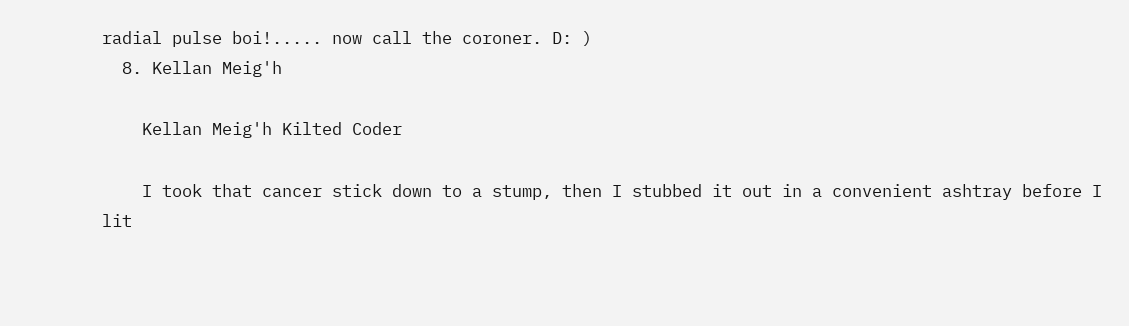radial pulse boi!..... now call the coroner. D: )
  8. Kellan Meig'h

    Kellan Meig'h Kilted Coder

    I took that cancer stick down to a stump, then I stubbed it out in a convenient ashtray before I lit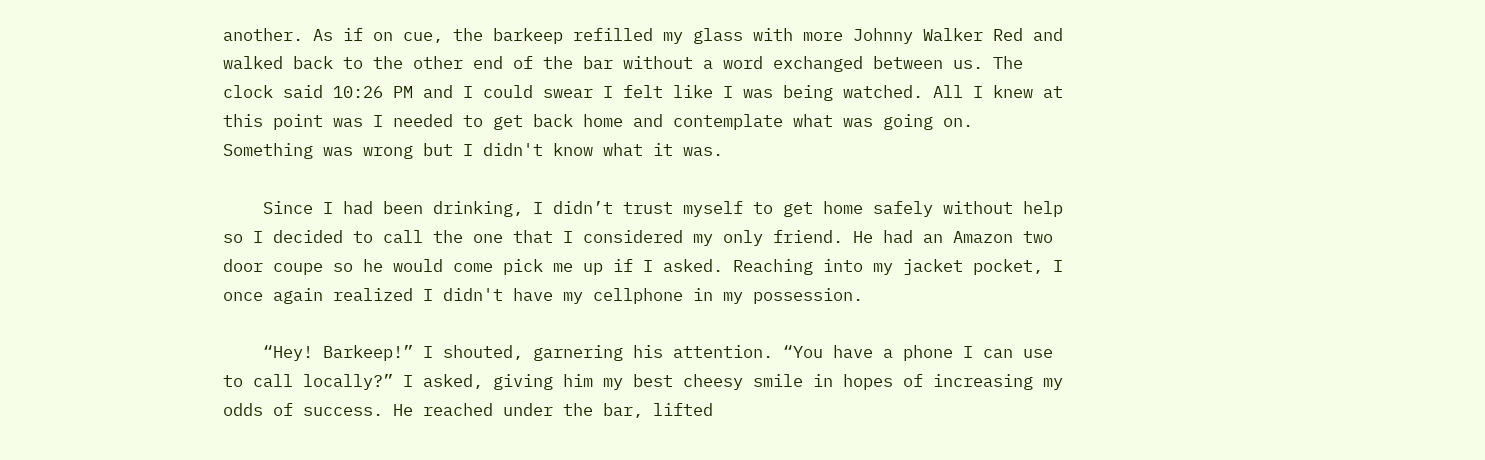another. As if on cue, the barkeep refilled my glass with more Johnny Walker Red and walked back to the other end of the bar without a word exchanged between us. The clock said 10:26 PM and I could swear I felt like I was being watched. All I knew at this point was I needed to get back home and contemplate what was going on. Something was wrong but I didn't know what it was.

    Since I had been drinking, I didn’t trust myself to get home safely without help so I decided to call the one that I considered my only friend. He had an Amazon two door coupe so he would come pick me up if I asked. Reaching into my jacket pocket, I once again realized I didn't have my cellphone in my possession.

    “Hey! Barkeep!” I shouted, garnering his attention. “You have a phone I can use to call locally?” I asked, giving him my best cheesy smile in hopes of increasing my odds of success. He reached under the bar, lifted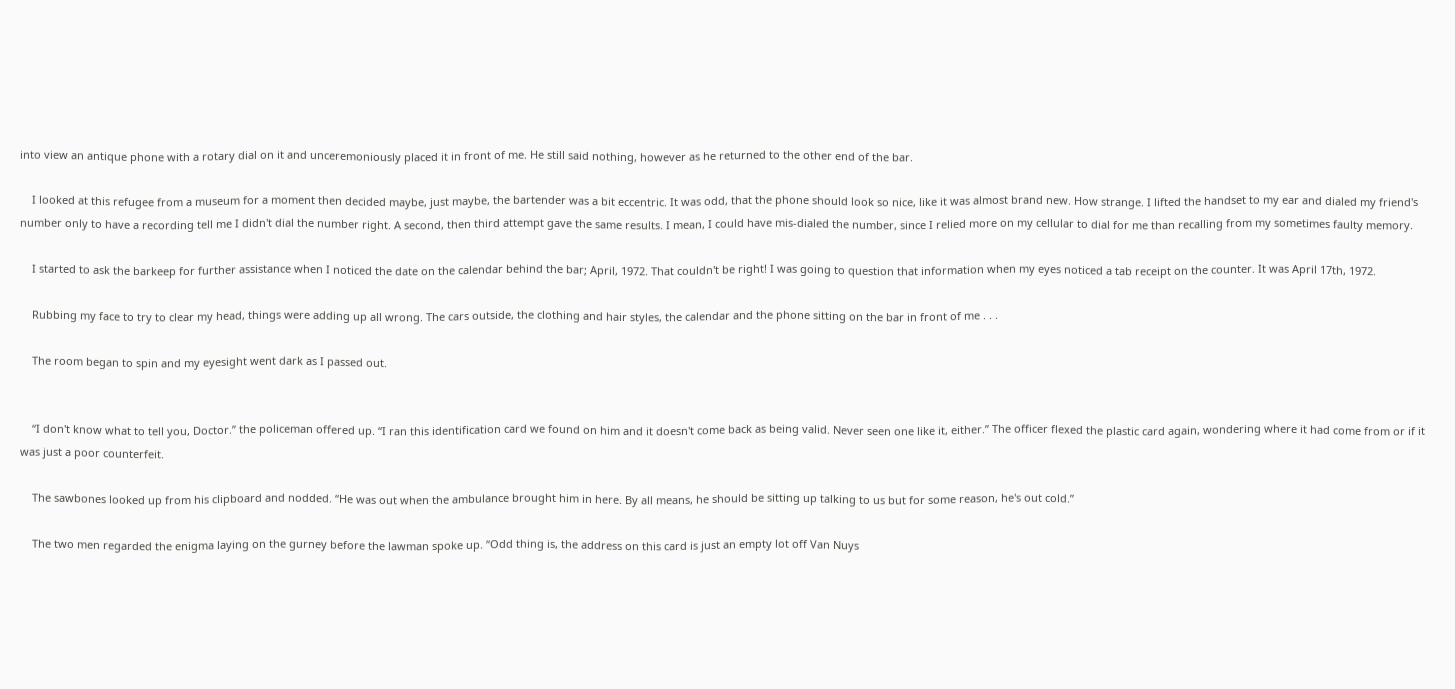into view an antique phone with a rotary dial on it and unceremoniously placed it in front of me. He still said nothing, however as he returned to the other end of the bar.

    I looked at this refugee from a museum for a moment then decided maybe, just maybe, the bartender was a bit eccentric. It was odd, that the phone should look so nice, like it was almost brand new. How strange. I lifted the handset to my ear and dialed my friend's number only to have a recording tell me I didn't dial the number right. A second, then third attempt gave the same results. I mean, I could have mis-dialed the number, since I relied more on my cellular to dial for me than recalling from my sometimes faulty memory.

    I started to ask the barkeep for further assistance when I noticed the date on the calendar behind the bar; April, 1972. That couldn't be right! I was going to question that information when my eyes noticed a tab receipt on the counter. It was April 17th, 1972.

    Rubbing my face to try to clear my head, things were adding up all wrong. The cars outside, the clothing and hair styles, the calendar and the phone sitting on the bar in front of me . . .

    The room began to spin and my eyesight went dark as I passed out.


    “I don't know what to tell you, Doctor.” the policeman offered up. “I ran this identification card we found on him and it doesn't come back as being valid. Never seen one like it, either.” The officer flexed the plastic card again, wondering where it had come from or if it was just a poor counterfeit.

    The sawbones looked up from his clipboard and nodded. “He was out when the ambulance brought him in here. By all means, he should be sitting up talking to us but for some reason, he's out cold.”

    The two men regarded the enigma laying on the gurney before the lawman spoke up. “Odd thing is, the address on this card is just an empty lot off Van Nuys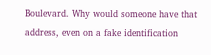Boulevard. Why would someone have that address, even on a fake identification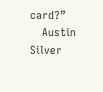card?”
    Austin Silver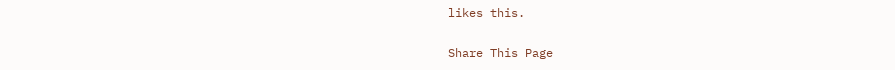likes this.

Share This Page